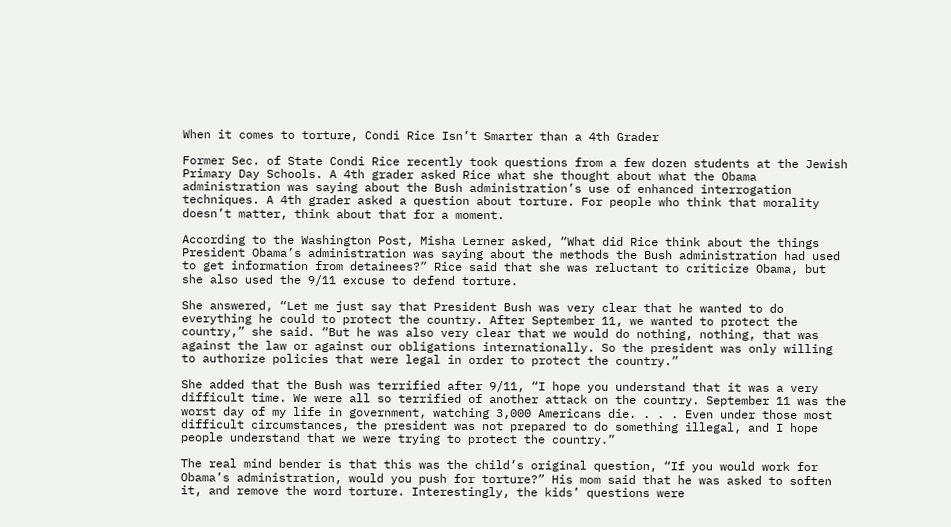When it comes to torture, Condi Rice Isn’t Smarter than a 4th Grader

Former Sec. of State Condi Rice recently took questions from a few dozen students at the Jewish Primary Day Schools. A 4th grader asked Rice what she thought about what the Obama administration was saying about the Bush administration’s use of enhanced interrogation techniques. A 4th grader asked a question about torture. For people who think that morality doesn’t matter, think about that for a moment.

According to the Washington Post, Misha Lerner asked, “What did Rice think about the things President Obama’s administration was saying about the methods the Bush administration had used to get information from detainees?” Rice said that she was reluctant to criticize Obama, but she also used the 9/11 excuse to defend torture.

She answered, “Let me just say that President Bush was very clear that he wanted to do everything he could to protect the country. After September 11, we wanted to protect the country,” she said. “But he was also very clear that we would do nothing, nothing, that was against the law or against our obligations internationally. So the president was only willing to authorize policies that were legal in order to protect the country.”

She added that the Bush was terrified after 9/11, “I hope you understand that it was a very difficult time. We were all so terrified of another attack on the country. September 11 was the worst day of my life in government, watching 3,000 Americans die. . . . Even under those most difficult circumstances, the president was not prepared to do something illegal, and I hope people understand that we were trying to protect the country.”

The real mind bender is that this was the child’s original question, “If you would work for Obama’s administration, would you push for torture?” His mom said that he was asked to soften it, and remove the word torture. Interestingly, the kids’ questions were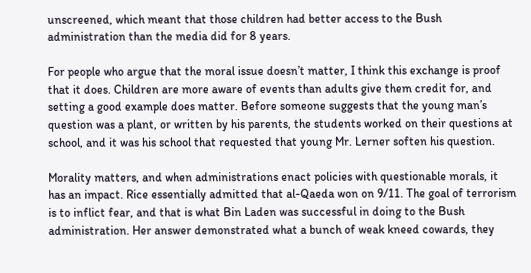unscreened, which meant that those children had better access to the Bush administration than the media did for 8 years.

For people who argue that the moral issue doesn’t matter, I think this exchange is proof that it does. Children are more aware of events than adults give them credit for, and setting a good example does matter. Before someone suggests that the young man’s question was a plant, or written by his parents, the students worked on their questions at school, and it was his school that requested that young Mr. Lerner soften his question.

Morality matters, and when administrations enact policies with questionable morals, it has an impact. Rice essentially admitted that al-Qaeda won on 9/11. The goal of terrorism is to inflict fear, and that is what Bin Laden was successful in doing to the Bush administration. Her answer demonstrated what a bunch of weak kneed cowards, they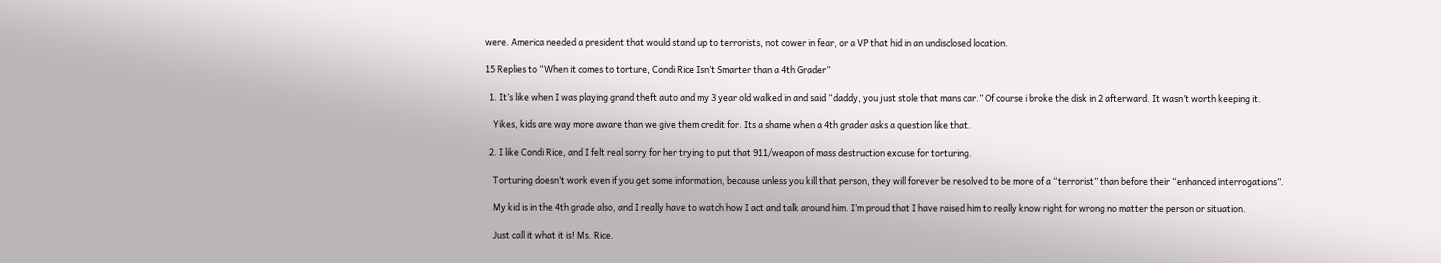were. America needed a president that would stand up to terrorists, not cower in fear, or a VP that hid in an undisclosed location.

15 Replies to “When it comes to torture, Condi Rice Isn’t Smarter than a 4th Grader”

  1. It’s like when I was playing grand theft auto and my 3 year old walked in and said “daddy, you just stole that mans car.” Of course i broke the disk in 2 afterward. It wasn’t worth keeping it.

    Yikes, kids are way more aware than we give them credit for. Its a shame when a 4th grader asks a question like that.

  2. I like Condi Rice, and I felt real sorry for her trying to put that 911/weapon of mass destruction excuse for torturing.

    Torturing doesn’t work even if you get some information, because unless you kill that person, they will forever be resolved to be more of a “terrorist” than before their “enhanced interrogations”.

    My kid is in the 4th grade also, and I really have to watch how I act and talk around him. I’m proud that I have raised him to really know right for wrong no matter the person or situation.

    Just call it what it is! Ms. Rice.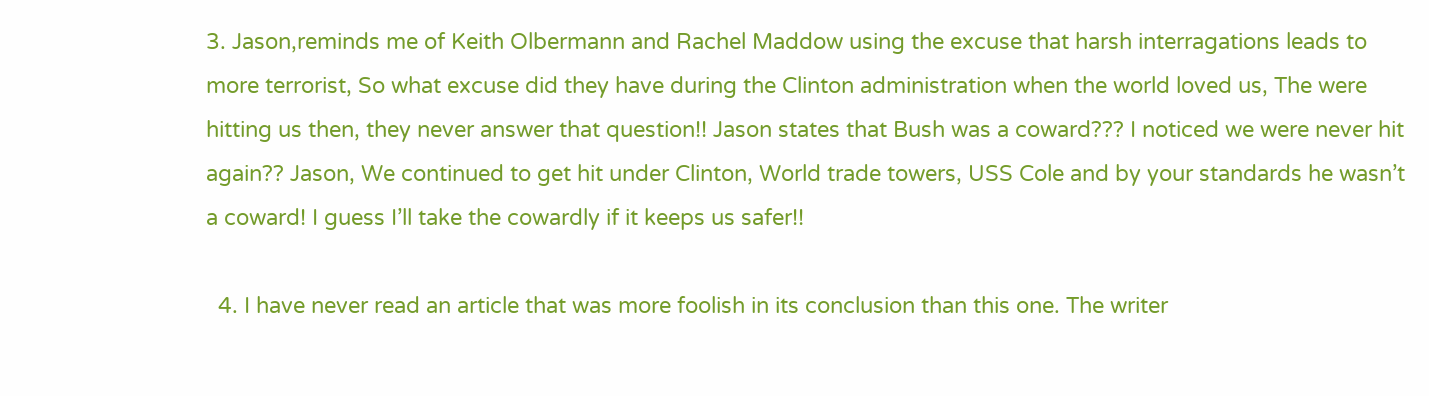3. Jason,reminds me of Keith Olbermann and Rachel Maddow using the excuse that harsh interragations leads to more terrorist, So what excuse did they have during the Clinton administration when the world loved us, The were hitting us then, they never answer that question!! Jason states that Bush was a coward??? I noticed we were never hit again?? Jason, We continued to get hit under Clinton, World trade towers, USS Cole and by your standards he wasn’t a coward! I guess I’ll take the cowardly if it keeps us safer!!

  4. I have never read an article that was more foolish in its conclusion than this one. The writer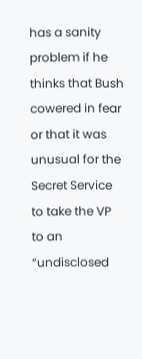has a sanity problem if he thinks that Bush cowered in fear or that it was unusual for the Secret Service to take the VP to an “undisclosed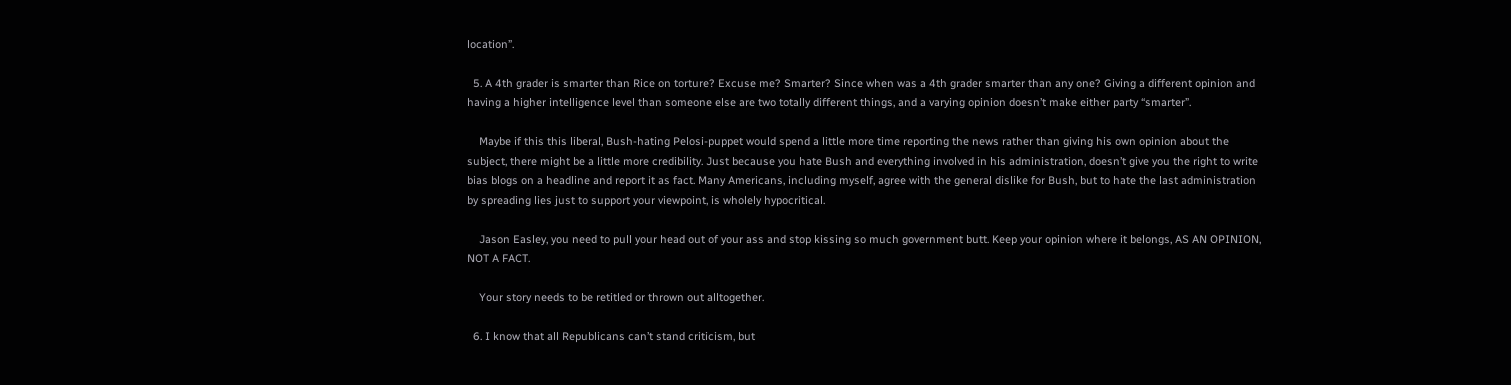location”.

  5. A 4th grader is smarter than Rice on torture? Excuse me? Smarter? Since when was a 4th grader smarter than any one? Giving a different opinion and having a higher intelligence level than someone else are two totally different things, and a varying opinion doesn’t make either party “smarter”.

    Maybe if this this liberal, Bush-hating Pelosi-puppet would spend a little more time reporting the news rather than giving his own opinion about the subject, there might be a little more credibility. Just because you hate Bush and everything involved in his administration, doesn’t give you the right to write bias blogs on a headline and report it as fact. Many Americans, including myself, agree with the general dislike for Bush, but to hate the last administration by spreading lies just to support your viewpoint, is wholely hypocritical.

    Jason Easley, you need to pull your head out of your ass and stop kissing so much government butt. Keep your opinion where it belongs, AS AN OPINION, NOT A FACT.

    Your story needs to be retitled or thrown out alltogether.

  6. I know that all Republicans can’t stand criticism, but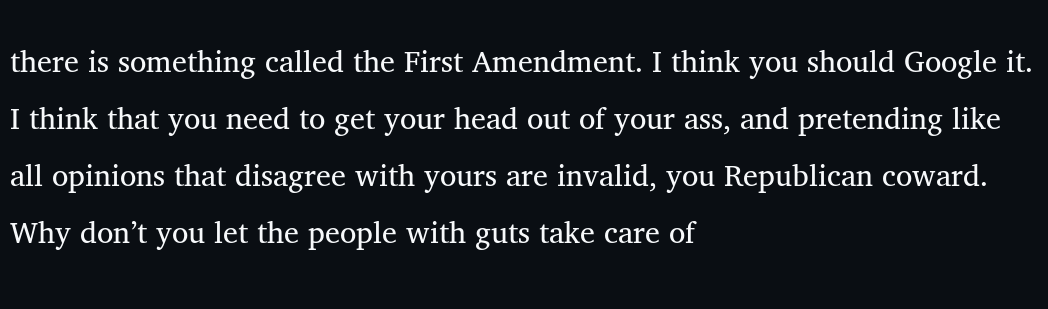there is something called the First Amendment. I think you should Google it. I think that you need to get your head out of your ass, and pretending like all opinions that disagree with yours are invalid, you Republican coward. Why don’t you let the people with guts take care of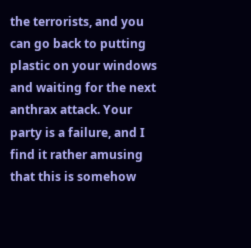the terrorists, and you can go back to putting plastic on your windows and waiting for the next anthrax attack. Your party is a failure, and I find it rather amusing that this is somehow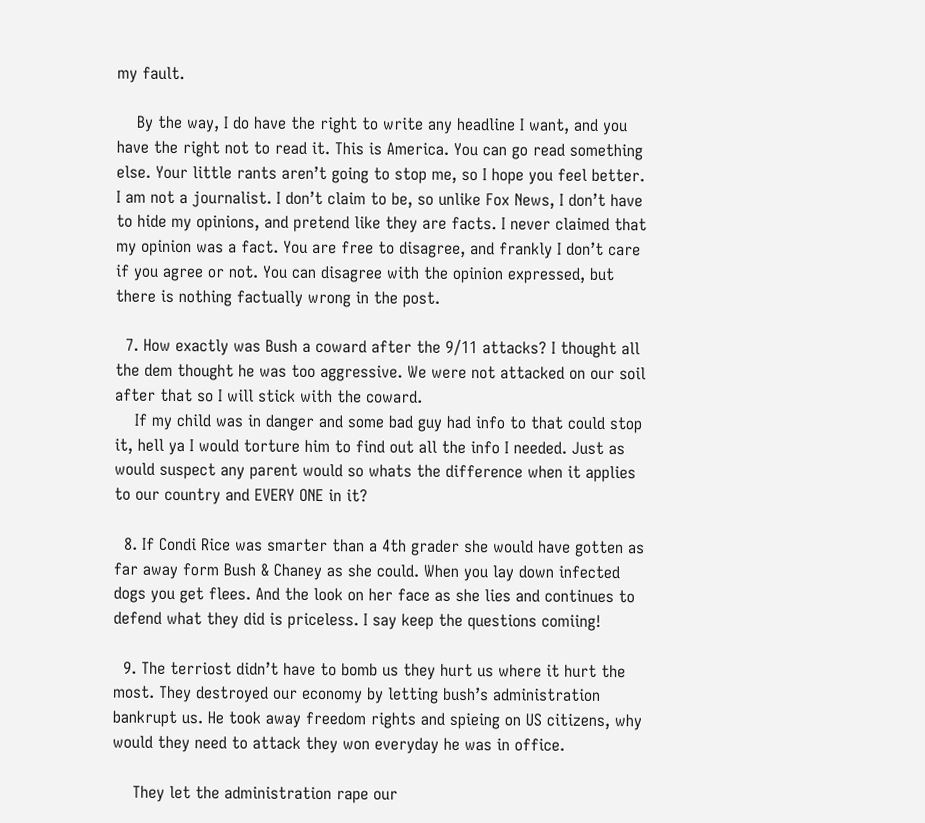my fault.

    By the way, I do have the right to write any headline I want, and you have the right not to read it. This is America. You can go read something else. Your little rants aren’t going to stop me, so I hope you feel better. I am not a journalist. I don’t claim to be, so unlike Fox News, I don’t have to hide my opinions, and pretend like they are facts. I never claimed that my opinion was a fact. You are free to disagree, and frankly I don’t care if you agree or not. You can disagree with the opinion expressed, but there is nothing factually wrong in the post.

  7. How exactly was Bush a coward after the 9/11 attacks? I thought all the dem thought he was too aggressive. We were not attacked on our soil after that so I will stick with the coward.
    If my child was in danger and some bad guy had info to that could stop it, hell ya I would torture him to find out all the info I needed. Just as would suspect any parent would so whats the difference when it applies to our country and EVERY ONE in it?

  8. If Condi Rice was smarter than a 4th grader she would have gotten as far away form Bush & Chaney as she could. When you lay down infected dogs you get flees. And the look on her face as she lies and continues to defend what they did is priceless. I say keep the questions comiing!

  9. The terriost didn’t have to bomb us they hurt us where it hurt the most. They destroyed our economy by letting bush’s administration bankrupt us. He took away freedom rights and spieing on US citizens, why would they need to attack they won everyday he was in office.

    They let the administration rape our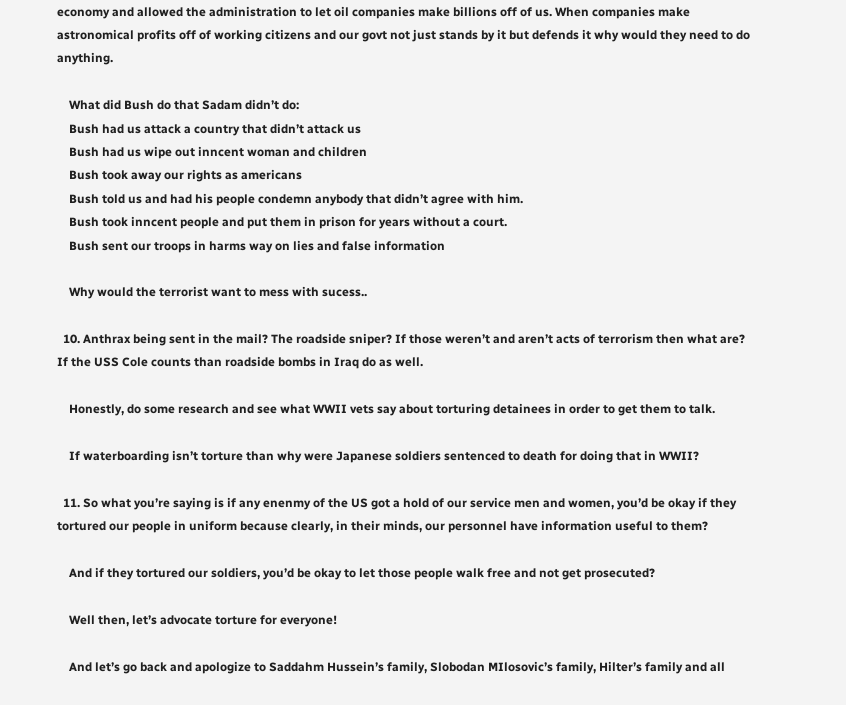economy and allowed the administration to let oil companies make billions off of us. When companies make astronomical profits off of working citizens and our govt not just stands by it but defends it why would they need to do anything.

    What did Bush do that Sadam didn’t do:
    Bush had us attack a country that didn’t attack us
    Bush had us wipe out inncent woman and children
    Bush took away our rights as americans
    Bush told us and had his people condemn anybody that didn’t agree with him.
    Bush took inncent people and put them in prison for years without a court.
    Bush sent our troops in harms way on lies and false information

    Why would the terrorist want to mess with sucess..

  10. Anthrax being sent in the mail? The roadside sniper? If those weren’t and aren’t acts of terrorism then what are? If the USS Cole counts than roadside bombs in Iraq do as well.

    Honestly, do some research and see what WWII vets say about torturing detainees in order to get them to talk.

    If waterboarding isn’t torture than why were Japanese soldiers sentenced to death for doing that in WWII?

  11. So what you’re saying is if any enenmy of the US got a hold of our service men and women, you’d be okay if they tortured our people in uniform because clearly, in their minds, our personnel have information useful to them?

    And if they tortured our soldiers, you’d be okay to let those people walk free and not get prosecuted?

    Well then, let’s advocate torture for everyone!

    And let’s go back and apologize to Saddahm Hussein’s family, Slobodan MIlosovic’s family, Hilter’s family and all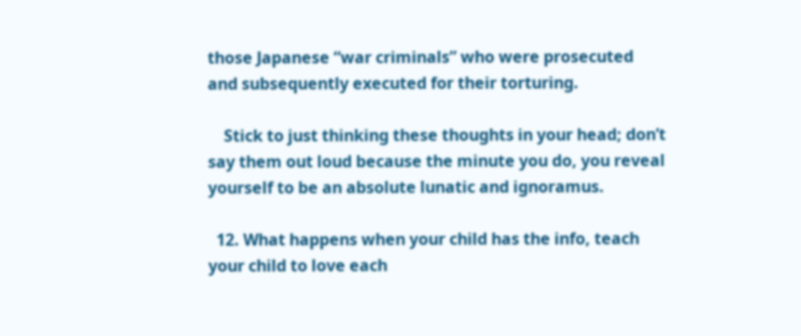those Japanese “war criminals” who were prosecuted and subsequently executed for their torturing.

    Stick to just thinking these thoughts in your head; don’t say them out loud because the minute you do, you reveal yourself to be an absolute lunatic and ignoramus.

  12. What happens when your child has the info, teach your child to love each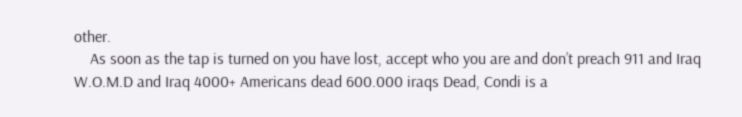other.
    As soon as the tap is turned on you have lost, accept who you are and don’t preach 911 and Iraq W.O.M.D and Iraq 4000+ Americans dead 600.000 iraqs Dead, Condi is a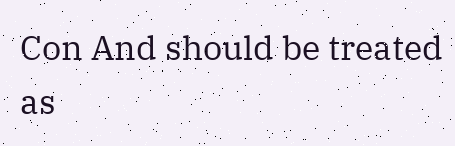Con And should be treated as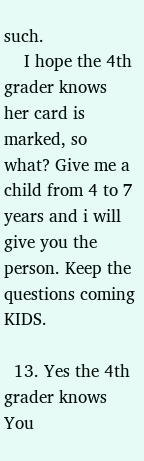such.
    I hope the 4th grader knows her card is marked, so what? Give me a child from 4 to 7 years and i will give you the person. Keep the questions coming KIDS.

  13. Yes the 4th grader knows You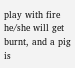play with fire he/she will get burnt, and a pig is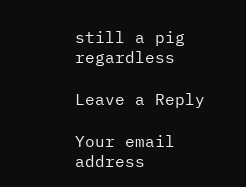still a pig regardless

Leave a Reply

Your email address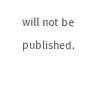will not be published.